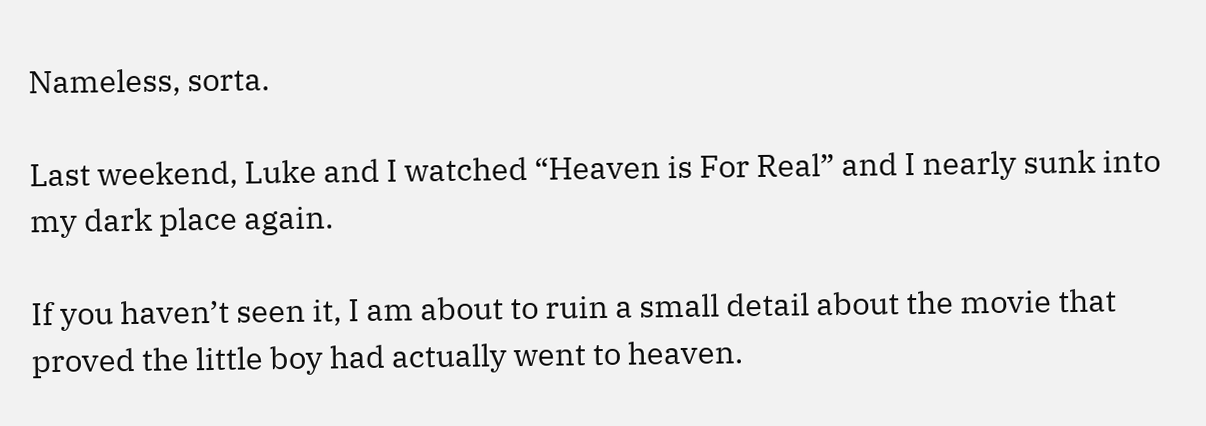Nameless, sorta.

Last weekend, Luke and I watched “Heaven is For Real” and I nearly sunk into my dark place again.

If you haven’t seen it, I am about to ruin a small detail about the movie that proved the little boy had actually went to heaven.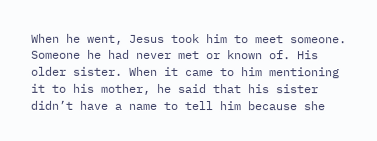When he went, Jesus took him to meet someone. Someone he had never met or known of. His older sister. When it came to him mentioning it to his mother, he said that his sister didn’t have a name to tell him because she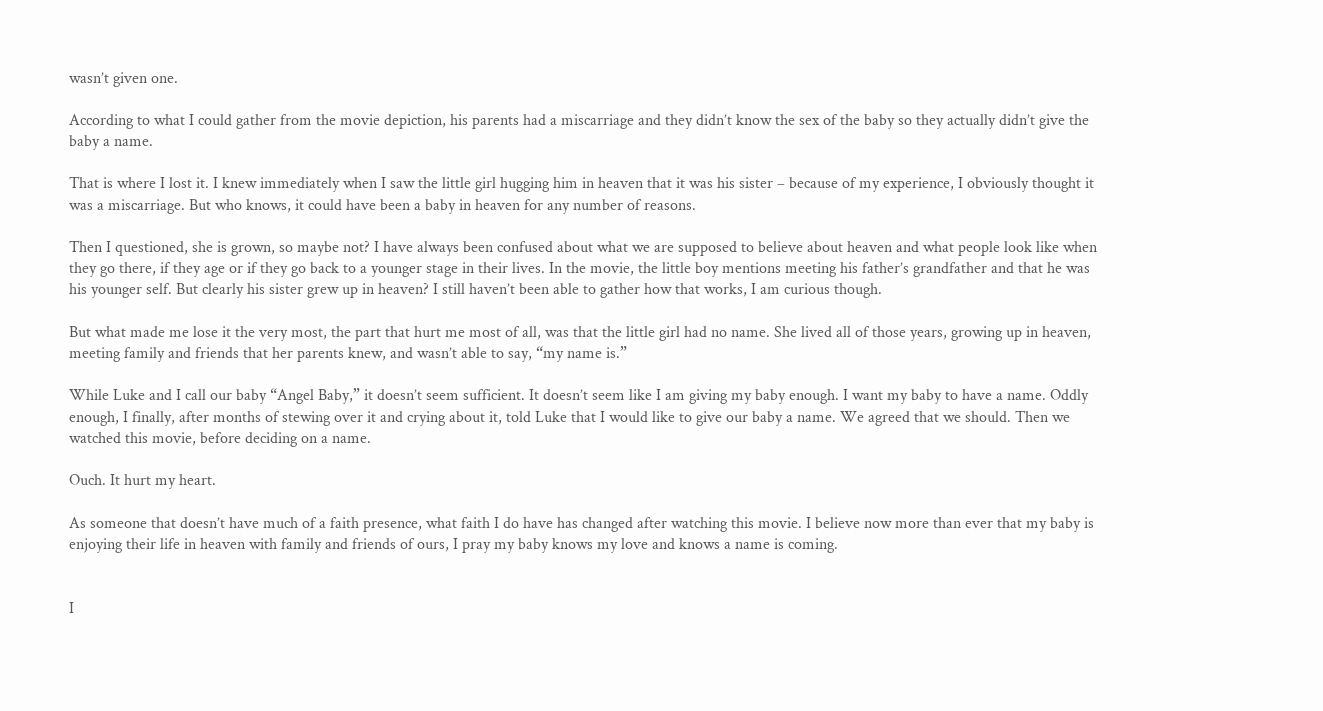wasn’t given one.

According to what I could gather from the movie depiction, his parents had a miscarriage and they didn’t know the sex of the baby so they actually didn’t give the baby a name.

That is where I lost it. I knew immediately when I saw the little girl hugging him in heaven that it was his sister – because of my experience, I obviously thought it was a miscarriage. But who knows, it could have been a baby in heaven for any number of reasons.

Then I questioned, she is grown, so maybe not? I have always been confused about what we are supposed to believe about heaven and what people look like when they go there, if they age or if they go back to a younger stage in their lives. In the movie, the little boy mentions meeting his father’s grandfather and that he was his younger self. But clearly his sister grew up in heaven? I still haven’t been able to gather how that works, I am curious though.

But what made me lose it the very most, the part that hurt me most of all, was that the little girl had no name. She lived all of those years, growing up in heaven, meeting family and friends that her parents knew, and wasn’t able to say, “my name is.”

While Luke and I call our baby “Angel Baby,” it doesn’t seem sufficient. It doesn’t seem like I am giving my baby enough. I want my baby to have a name. Oddly enough, I finally, after months of stewing over it and crying about it, told Luke that I would like to give our baby a name. We agreed that we should. Then we watched this movie, before deciding on a name.

Ouch. It hurt my heart.

As someone that doesn’t have much of a faith presence, what faith I do have has changed after watching this movie. I believe now more than ever that my baby is enjoying their life in heaven with family and friends of ours, I pray my baby knows my love and knows a name is coming.


I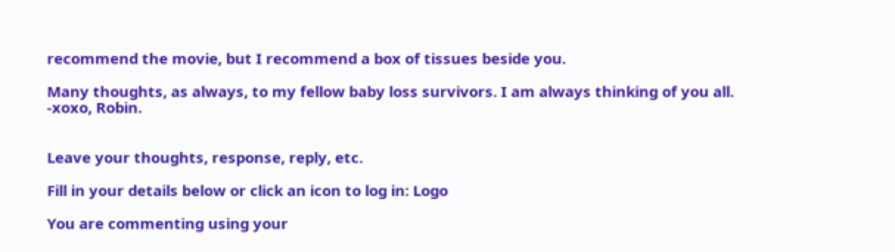recommend the movie, but I recommend a box of tissues beside you.

Many thoughts, as always, to my fellow baby loss survivors. I am always thinking of you all. -xoxo, Robin.


Leave your thoughts, response, reply, etc.

Fill in your details below or click an icon to log in: Logo

You are commenting using your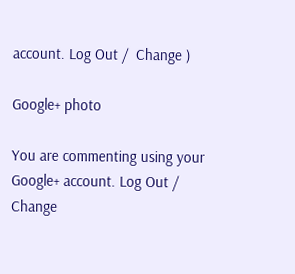account. Log Out /  Change )

Google+ photo

You are commenting using your Google+ account. Log Out /  Change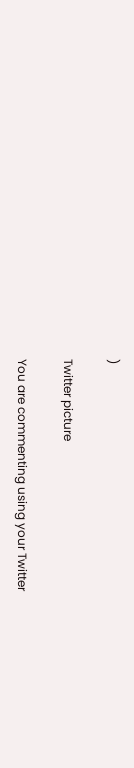)

Twitter picture

You are commenting using your Twitter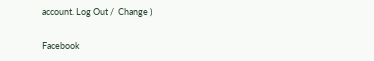account. Log Out /  Change )

Facebook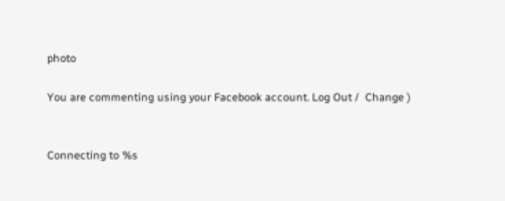photo

You are commenting using your Facebook account. Log Out /  Change )


Connecting to %s